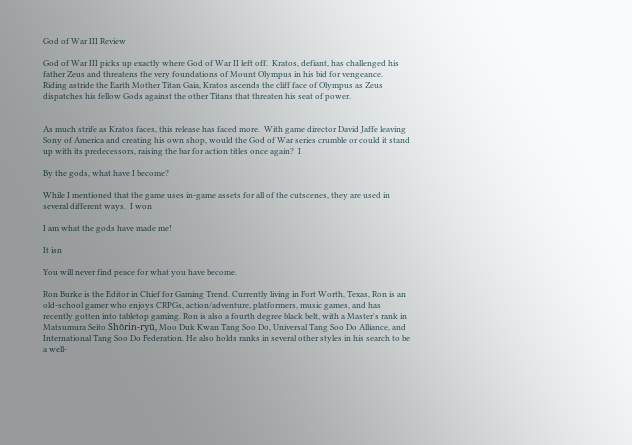God of War III Review

God of War III picks up exactly where God of War II left off.  Kratos, defiant, has challenged his father Zeus and threatens the very foundations of Mount Olympus in his bid for vengeance.  Riding astride the Earth Mother Titan Gaia, Kratos ascends the cliff face of Olympus as Zeus dispatches his fellow Gods against the other Titans that threaten his seat of power.


As much strife as Kratos faces, this release has faced more.  With game director David Jaffe leaving Sony of America and creating his own shop, would the God of War series crumble or could it stand up with its predecessors, raising the bar for action titles once again?  I

By the gods, what have I become?

While I mentioned that the game uses in-game assets for all of the cutscenes, they are used in several different ways.  I won

I am what the gods have made me!

It isn

You will never find peace for what you have become.

Ron Burke is the Editor in Chief for Gaming Trend. Currently living in Fort Worth, Texas, Ron is an old-school gamer who enjoys CRPGs, action/adventure, platformers, music games, and has recently gotten into tabletop gaming. Ron is also a fourth degree black belt, with a Master's rank in Matsumura Seito Shōrin-ryū, Moo Duk Kwan Tang Soo Do, Universal Tang Soo Do Alliance, and International Tang Soo Do Federation. He also holds ranks in several other styles in his search to be a well-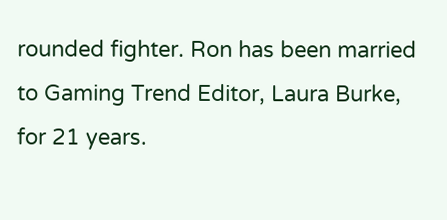rounded fighter. Ron has been married to Gaming Trend Editor, Laura Burke, for 21 years.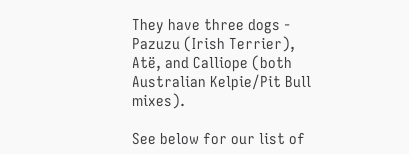They have three dogs - Pazuzu (Irish Terrier), Atë, and Calliope (both Australian Kelpie/Pit Bull mixes).

See below for our list of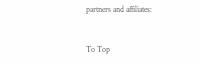partners and affiliates:


To Top